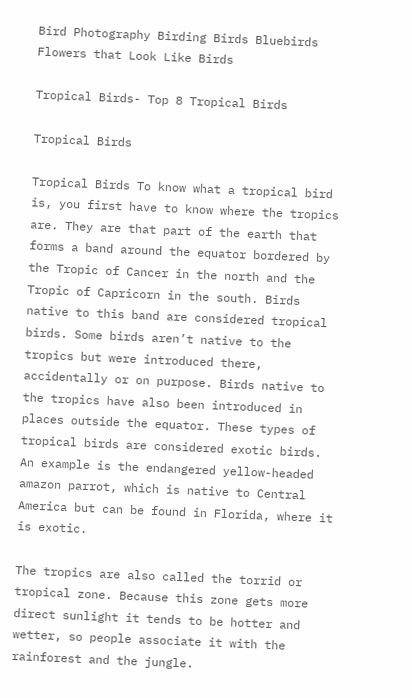Bird Photography Birding Birds Bluebirds Flowers that Look Like Birds

Tropical Birds- Top 8 Tropical Birds

Tropical Birds

Tropical Birds To know what a tropical bird is, you first have to know where the tropics are. They are that part of the earth that forms a band around the equator bordered by the Tropic of Cancer in the north and the Tropic of Capricorn in the south. Birds native to this band are considered tropical birds. Some birds aren’t native to the tropics but were introduced there, accidentally or on purpose. Birds native to the tropics have also been introduced in places outside the equator. These types of tropical birds are considered exotic birds. An example is the endangered yellow-headed amazon parrot, which is native to Central America but can be found in Florida, where it is exotic.

The tropics are also called the torrid or tropical zone. Because this zone gets more direct sunlight it tends to be hotter and wetter, so people associate it with the rainforest and the jungle.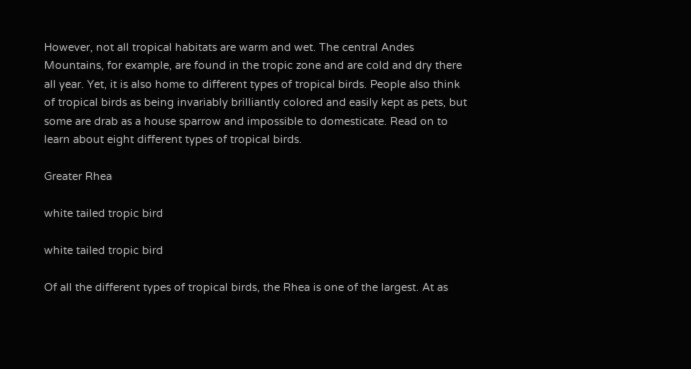However, not all tropical habitats are warm and wet. The central Andes Mountains, for example, are found in the tropic zone and are cold and dry there all year. Yet, it is also home to different types of tropical birds. People also think of tropical birds as being invariably brilliantly colored and easily kept as pets, but some are drab as a house sparrow and impossible to domesticate. Read on to learn about eight different types of tropical birds.

Greater Rhea

white tailed tropic bird

white tailed tropic bird

Of all the different types of tropical birds, the Rhea is one of the largest. At as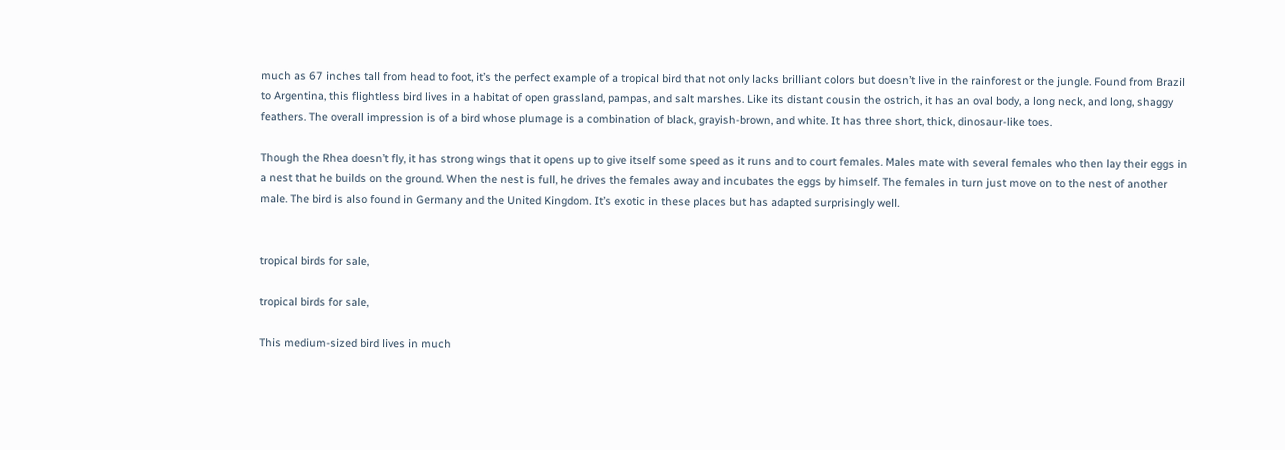much as 67 inches tall from head to foot, it’s the perfect example of a tropical bird that not only lacks brilliant colors but doesn’t live in the rainforest or the jungle. Found from Brazil to Argentina, this flightless bird lives in a habitat of open grassland, pampas, and salt marshes. Like its distant cousin the ostrich, it has an oval body, a long neck, and long, shaggy feathers. The overall impression is of a bird whose plumage is a combination of black, grayish-brown, and white. It has three short, thick, dinosaur-like toes.

Though the Rhea doesn’t fly, it has strong wings that it opens up to give itself some speed as it runs and to court females. Males mate with several females who then lay their eggs in a nest that he builds on the ground. When the nest is full, he drives the females away and incubates the eggs by himself. The females in turn just move on to the nest of another male. The bird is also found in Germany and the United Kingdom. It’s exotic in these places but has adapted surprisingly well.


tropical birds for sale,

tropical birds for sale,

This medium-sized bird lives in much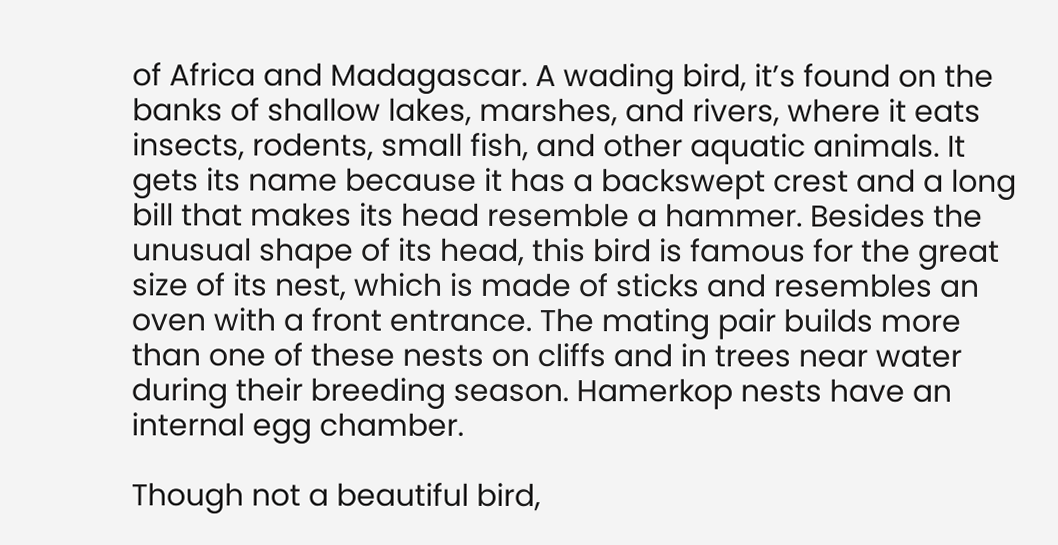of Africa and Madagascar. A wading bird, it’s found on the banks of shallow lakes, marshes, and rivers, where it eats insects, rodents, small fish, and other aquatic animals. It gets its name because it has a backswept crest and a long bill that makes its head resemble a hammer. Besides the unusual shape of its head, this bird is famous for the great size of its nest, which is made of sticks and resembles an oven with a front entrance. The mating pair builds more than one of these nests on cliffs and in trees near water during their breeding season. Hamerkop nests have an internal egg chamber.

Though not a beautiful bird,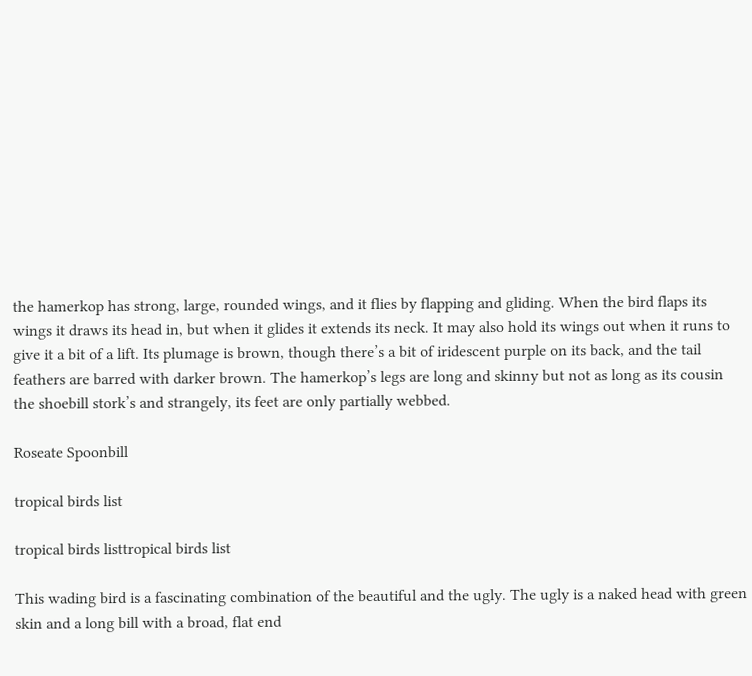the hamerkop has strong, large, rounded wings, and it flies by flapping and gliding. When the bird flaps its wings it draws its head in, but when it glides it extends its neck. It may also hold its wings out when it runs to give it a bit of a lift. Its plumage is brown, though there’s a bit of iridescent purple on its back, and the tail feathers are barred with darker brown. The hamerkop’s legs are long and skinny but not as long as its cousin the shoebill stork’s and strangely, its feet are only partially webbed.

Roseate Spoonbill

tropical birds list

tropical birds listtropical birds list

This wading bird is a fascinating combination of the beautiful and the ugly. The ugly is a naked head with green skin and a long bill with a broad, flat end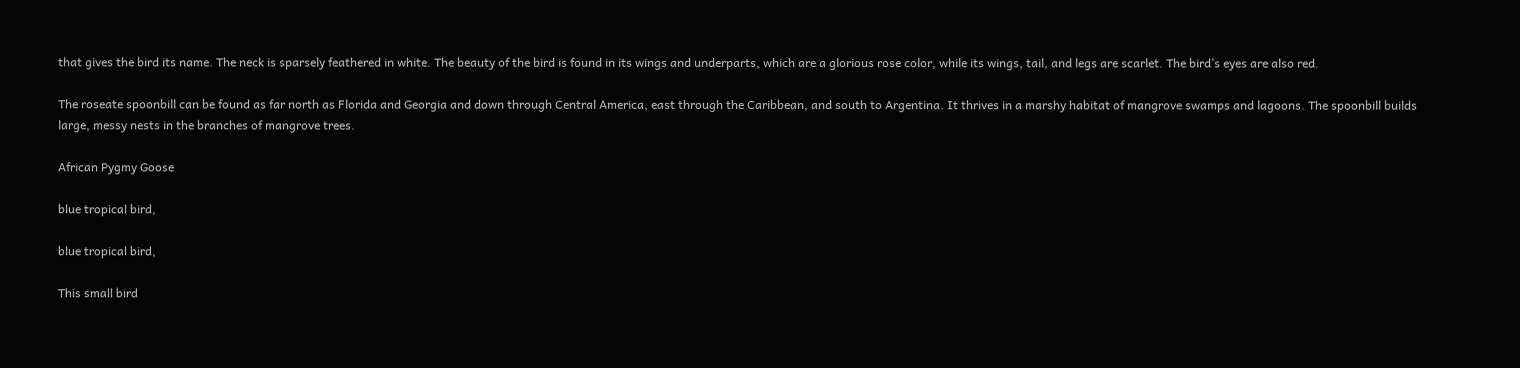that gives the bird its name. The neck is sparsely feathered in white. The beauty of the bird is found in its wings and underparts, which are a glorious rose color, while its wings, tail, and legs are scarlet. The bird’s eyes are also red.

The roseate spoonbill can be found as far north as Florida and Georgia and down through Central America, east through the Caribbean, and south to Argentina. It thrives in a marshy habitat of mangrove swamps and lagoons. The spoonbill builds large, messy nests in the branches of mangrove trees.

African Pygmy Goose

blue tropical bird,

blue tropical bird,

This small bird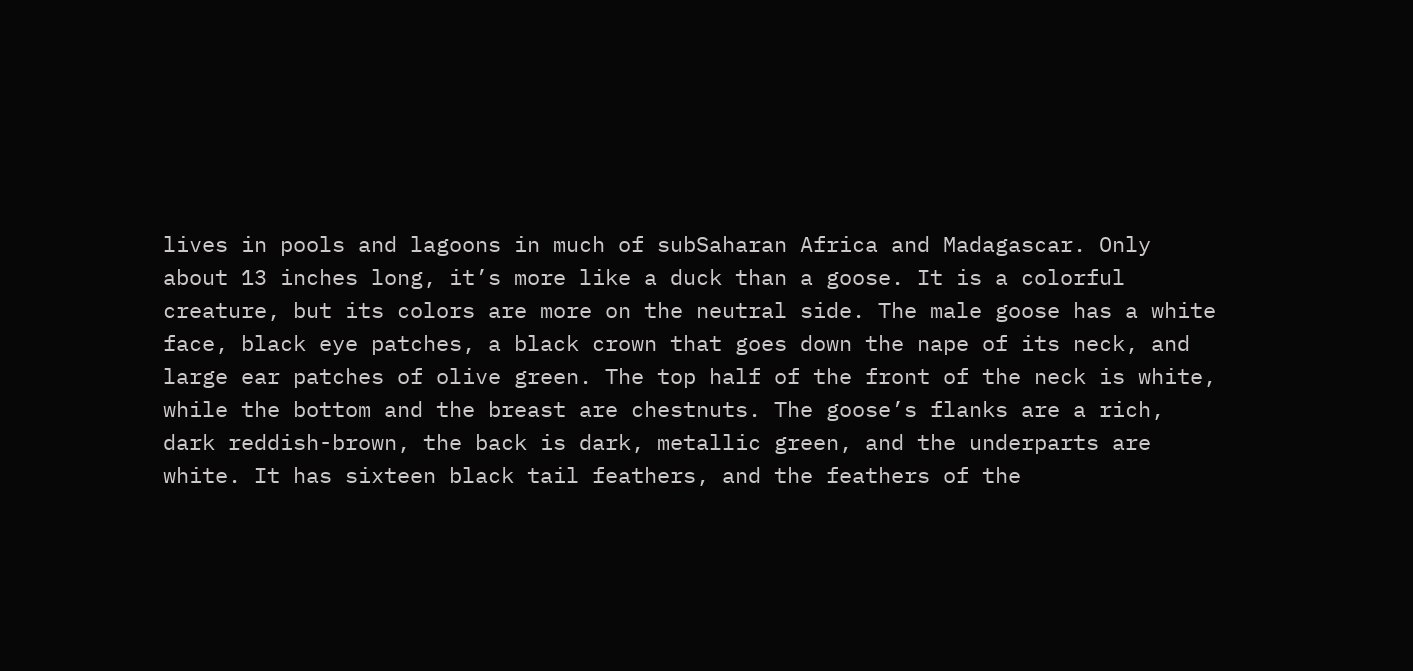lives in pools and lagoons in much of subSaharan Africa and Madagascar. Only about 13 inches long, it’s more like a duck than a goose. It is a colorful creature, but its colors are more on the neutral side. The male goose has a white face, black eye patches, a black crown that goes down the nape of its neck, and large ear patches of olive green. The top half of the front of the neck is white, while the bottom and the breast are chestnuts. The goose’s flanks are a rich, dark reddish-brown, the back is dark, metallic green, and the underparts are white. It has sixteen black tail feathers, and the feathers of the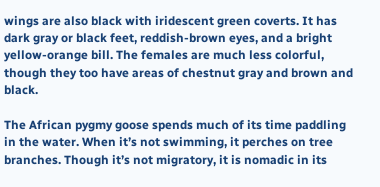wings are also black with iridescent green coverts. It has dark gray or black feet, reddish-brown eyes, and a bright yellow-orange bill. The females are much less colorful, though they too have areas of chestnut gray and brown and black.

The African pygmy goose spends much of its time paddling in the water. When it’s not swimming, it perches on tree branches. Though it’s not migratory, it is nomadic in its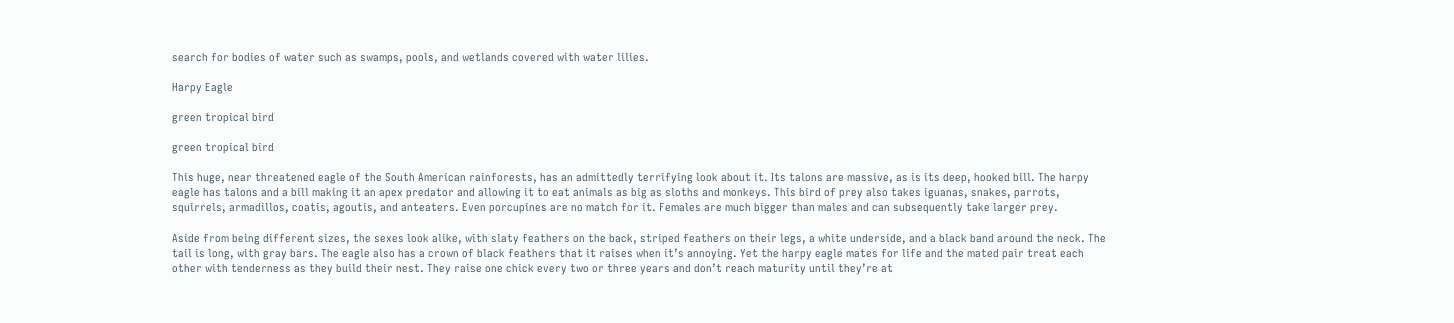search for bodies of water such as swamps, pools, and wetlands covered with water lilies.

Harpy Eagle

green tropical bird

green tropical bird

This huge, near threatened eagle of the South American rainforests, has an admittedly terrifying look about it. Its talons are massive, as is its deep, hooked bill. The harpy eagle has talons and a bill making it an apex predator and allowing it to eat animals as big as sloths and monkeys. This bird of prey also takes iguanas, snakes, parrots, squirrels, armadillos, coatis, agoutis, and anteaters. Even porcupines are no match for it. Females are much bigger than males and can subsequently take larger prey.

Aside from being different sizes, the sexes look alike, with slaty feathers on the back, striped feathers on their legs, a white underside, and a black band around the neck. The tail is long, with gray bars. The eagle also has a crown of black feathers that it raises when it’s annoying. Yet the harpy eagle mates for life and the mated pair treat each other with tenderness as they build their nest. They raise one chick every two or three years and don’t reach maturity until they’re at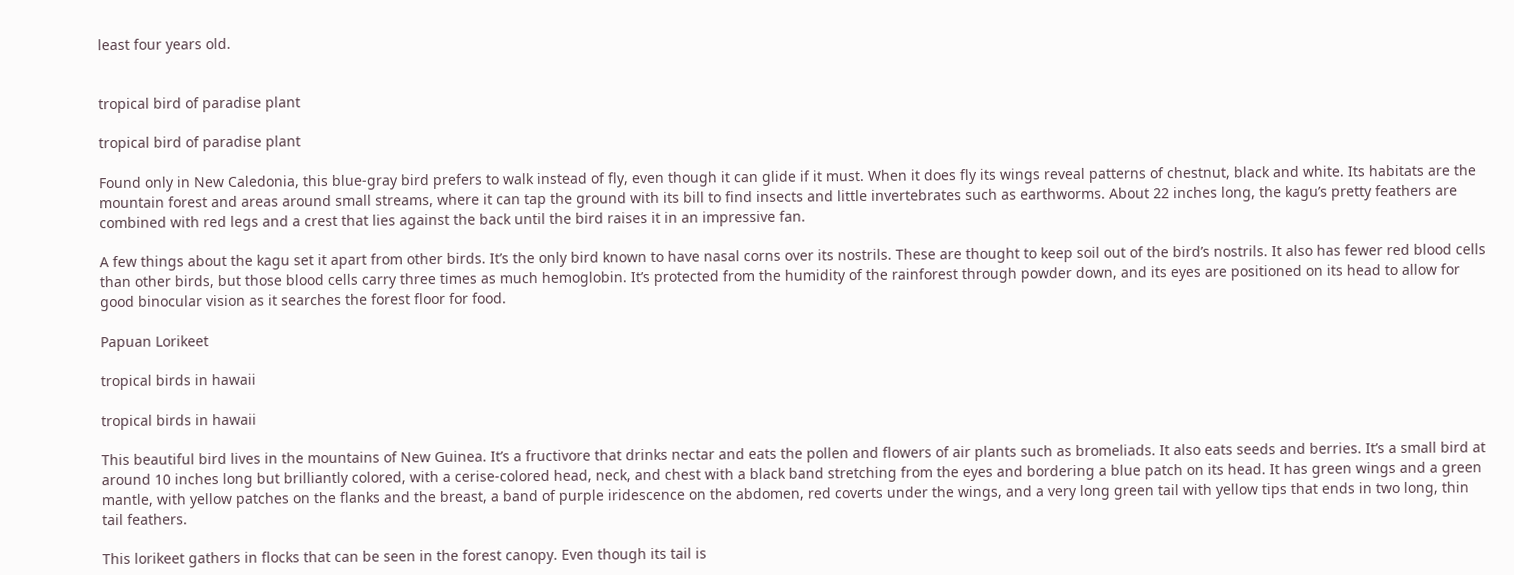least four years old.


tropical bird of paradise plant

tropical bird of paradise plant

Found only in New Caledonia, this blue-gray bird prefers to walk instead of fly, even though it can glide if it must. When it does fly its wings reveal patterns of chestnut, black and white. Its habitats are the mountain forest and areas around small streams, where it can tap the ground with its bill to find insects and little invertebrates such as earthworms. About 22 inches long, the kagu’s pretty feathers are combined with red legs and a crest that lies against the back until the bird raises it in an impressive fan.

A few things about the kagu set it apart from other birds. It’s the only bird known to have nasal corns over its nostrils. These are thought to keep soil out of the bird’s nostrils. It also has fewer red blood cells than other birds, but those blood cells carry three times as much hemoglobin. It’s protected from the humidity of the rainforest through powder down, and its eyes are positioned on its head to allow for good binocular vision as it searches the forest floor for food.

Papuan Lorikeet

tropical birds in hawaii

tropical birds in hawaii

This beautiful bird lives in the mountains of New Guinea. It’s a fructivore that drinks nectar and eats the pollen and flowers of air plants such as bromeliads. It also eats seeds and berries. It’s a small bird at around 10 inches long but brilliantly colored, with a cerise-colored head, neck, and chest with a black band stretching from the eyes and bordering a blue patch on its head. It has green wings and a green mantle, with yellow patches on the flanks and the breast, a band of purple iridescence on the abdomen, red coverts under the wings, and a very long green tail with yellow tips that ends in two long, thin tail feathers.

This lorikeet gathers in flocks that can be seen in the forest canopy. Even though its tail is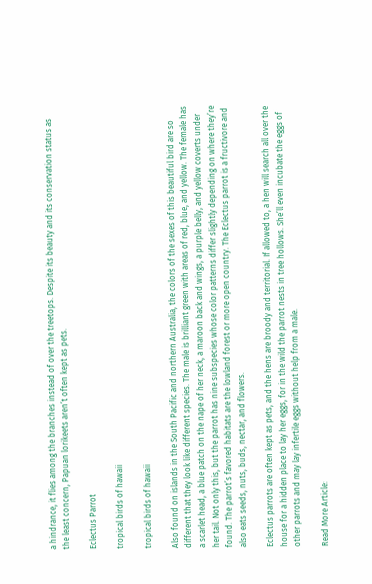a hindrance, it flies among the branches instead of over the treetops. Despite its beauty and its conservation status as the least concern, Papuan lorikeets aren’t often kept as pets.

Eclectus Parrot

tropical birds of hawaii

tropical birds of hawaii

Also found on islands in the South Pacific and northern Australia, the colors of the sexes of this beautiful bird are so different that they look like different species. The male is brilliant green with areas of red, blue, and yellow. The female has a scarlet head, a blue patch on the nape of her neck, a maroon back and wings, a purple belly, and yellow coverts under her tail. Not only this, but the parrot has nine subspecies whose color patterns differ slightly depending on where they’re found. The parrot’s favored habitats are the lowland forest or more open country. The Eclectus parrot is a fructivore and also eats seeds, nuts, buds, nectar, and flowers.

Eclectus parrots are often kept as pets, and the hens are broody and territorial. If allowed to, a hen will search all over the house for a hidden place to lay her eggs, for in the wild the parrot nests in tree hollows. She’ll even incubate the eggs of other parrots and may lay infertile eggs without help from a male.

Read More Article: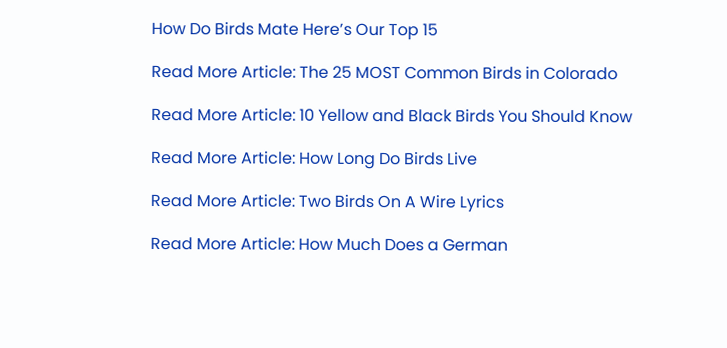How Do Birds Mate Here’s Our Top 15

Read More Article: The 25 MOST Common Birds in Colorado

Read More Article: 10 Yellow and Black Birds You Should Know

Read More Article: How Long Do Birds Live

Read More Article: Two Birds On A Wire Lyrics

Read More Article: How Much Does a German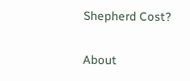Shepherd Cost?

About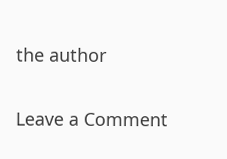the author


Leave a Comment